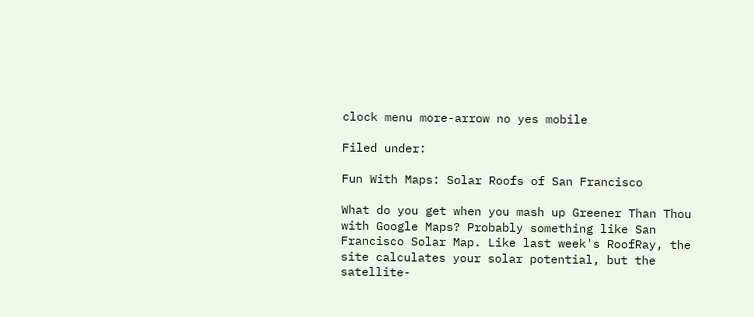clock menu more-arrow no yes mobile

Filed under:

Fun With Maps: Solar Roofs of San Francisco

What do you get when you mash up Greener Than Thou with Google Maps? Probably something like San Francisco Solar Map. Like last week's RoofRay, the site calculates your solar potential, but the satellite-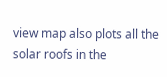view map also plots all the solar roofs in the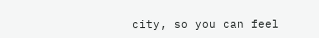city, so you can feel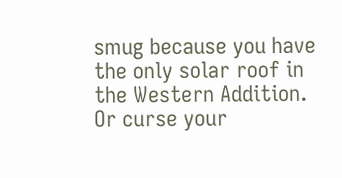smug because you have the only solar roof in the Western Addition. Or curse your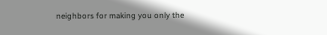neighbors for making you only the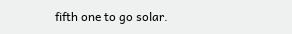fifth one to go solar.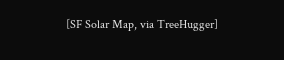[SF Solar Map, via TreeHugger]